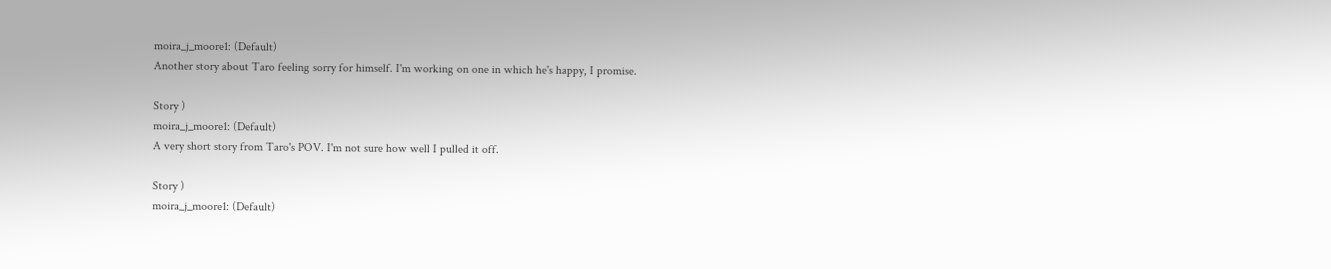moira_j_moore1: (Default)
Another story about Taro feeling sorry for himself. I'm working on one in which he's happy, I promise.

Story )
moira_j_moore1: (Default)
A very short story from Taro's POV. I'm not sure how well I pulled it off.

Story )
moira_j_moore1: (Default)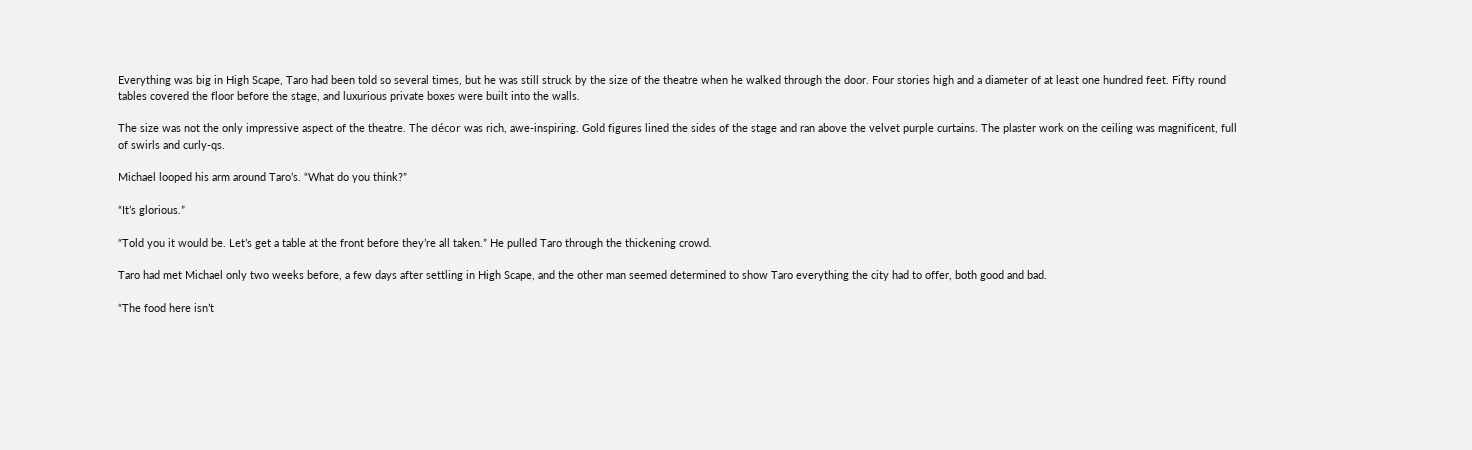Everything was big in High Scape, Taro had been told so several times, but he was still struck by the size of the theatre when he walked through the door. Four stories high and a diameter of at least one hundred feet. Fifty round tables covered the floor before the stage, and luxurious private boxes were built into the walls.

The size was not the only impressive aspect of the theatre. The décor was rich, awe-inspiring. Gold figures lined the sides of the stage and ran above the velvet purple curtains. The plaster work on the ceiling was magnificent, full of swirls and curly-qs.

Michael looped his arm around Taro’s. “What do you think?”

“It’s glorious.”

“Told you it would be. Let’s get a table at the front before they’re all taken.” He pulled Taro through the thickening crowd.

Taro had met Michael only two weeks before, a few days after settling in High Scape, and the other man seemed determined to show Taro everything the city had to offer, both good and bad.

“The food here isn’t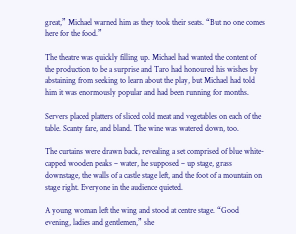great,” Michael warned him as they took their seats. “But no one comes here for the food.”

The theatre was quickly filling up. Michael had wanted the content of the production to be a surprise and Taro had honoured his wishes by abstaining from seeking to learn about the play, but Michael had told him it was enormously popular and had been running for months.

Servers placed platters of sliced cold meat and vegetables on each of the table. Scanty fare, and bland. The wine was watered down, too.

The curtains were drawn back, revealing a set comprised of blue white-capped wooden peaks – water, he supposed – up stage, grass downstage, the walls of a castle stage left, and the foot of a mountain on stage right. Everyone in the audience quieted.

A young woman left the wing and stood at centre stage. “Good evening, ladies and gentlemen,” she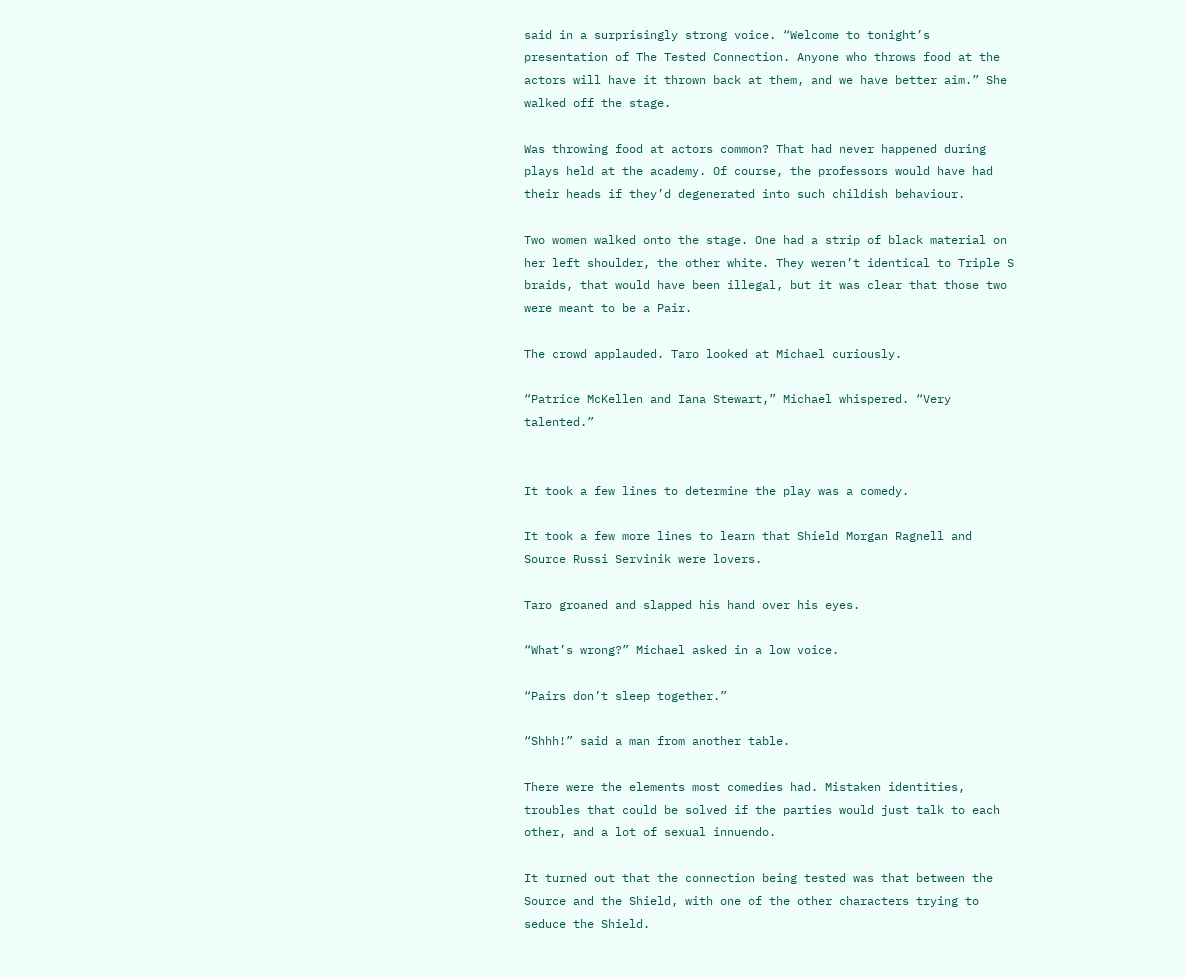said in a surprisingly strong voice. “Welcome to tonight’s presentation of The Tested Connection. Anyone who throws food at the actors will have it thrown back at them, and we have better aim.” She walked off the stage.

Was throwing food at actors common? That had never happened during plays held at the academy. Of course, the professors would have had their heads if they’d degenerated into such childish behaviour.

Two women walked onto the stage. One had a strip of black material on her left shoulder, the other white. They weren’t identical to Triple S braids, that would have been illegal, but it was clear that those two were meant to be a Pair.

The crowd applauded. Taro looked at Michael curiously.

“Patrice McKellen and Iana Stewart,” Michael whispered. “Very talented.”


It took a few lines to determine the play was a comedy.

It took a few more lines to learn that Shield Morgan Ragnell and Source Russi Servinik were lovers.

Taro groaned and slapped his hand over his eyes.

“What’s wrong?” Michael asked in a low voice.

“Pairs don’t sleep together.”

“Shhh!” said a man from another table.

There were the elements most comedies had. Mistaken identities, troubles that could be solved if the parties would just talk to each other, and a lot of sexual innuendo.

It turned out that the connection being tested was that between the Source and the Shield, with one of the other characters trying to seduce the Shield.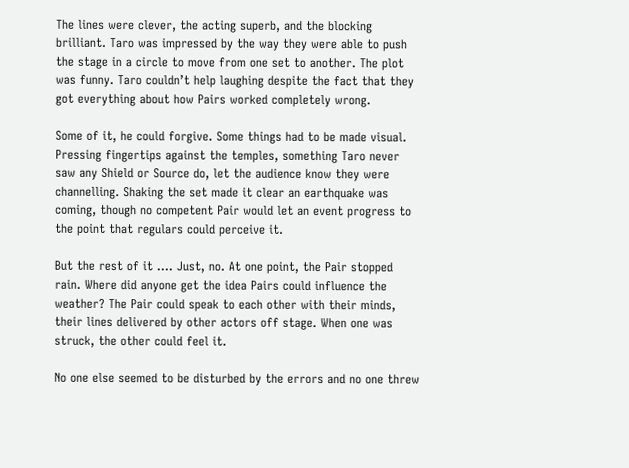The lines were clever, the acting superb, and the blocking brilliant. Taro was impressed by the way they were able to push the stage in a circle to move from one set to another. The plot was funny. Taro couldn’t help laughing despite the fact that they got everything about how Pairs worked completely wrong.

Some of it, he could forgive. Some things had to be made visual. Pressing fingertips against the temples, something Taro never saw any Shield or Source do, let the audience know they were channelling. Shaking the set made it clear an earthquake was coming, though no competent Pair would let an event progress to the point that regulars could perceive it.

But the rest of it …. Just, no. At one point, the Pair stopped rain. Where did anyone get the idea Pairs could influence the weather? The Pair could speak to each other with their minds, their lines delivered by other actors off stage. When one was struck, the other could feel it.

No one else seemed to be disturbed by the errors and no one threw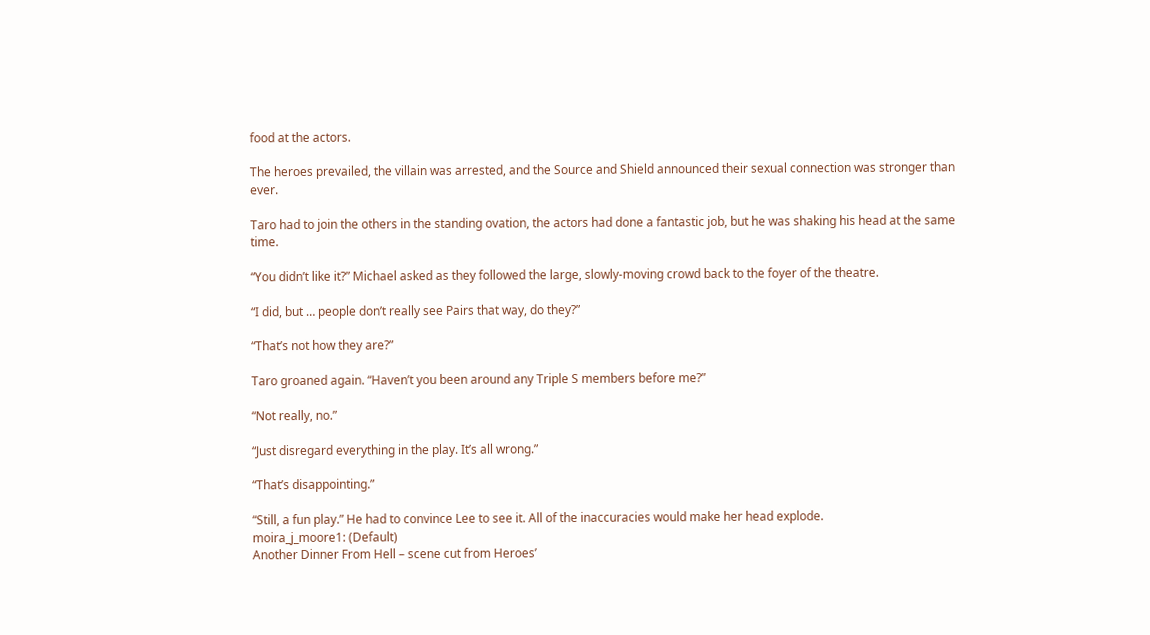food at the actors.

The heroes prevailed, the villain was arrested, and the Source and Shield announced their sexual connection was stronger than ever.

Taro had to join the others in the standing ovation, the actors had done a fantastic job, but he was shaking his head at the same time.

“You didn’t like it?” Michael asked as they followed the large, slowly-moving crowd back to the foyer of the theatre.

“I did, but … people don’t really see Pairs that way, do they?”

“That’s not how they are?”

Taro groaned again. “Haven’t you been around any Triple S members before me?”

“Not really, no.”

“Just disregard everything in the play. It’s all wrong.”

“That’s disappointing.”

“Still, a fun play.” He had to convince Lee to see it. All of the inaccuracies would make her head explode.
moira_j_moore1: (Default)
Another Dinner From Hell – scene cut from Heroes’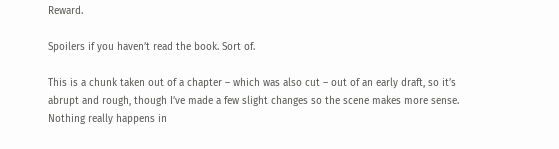Reward.

Spoilers if you haven’t read the book. Sort of.

This is a chunk taken out of a chapter – which was also cut – out of an early draft, so it’s abrupt and rough, though I’ve made a few slight changes so the scene makes more sense. Nothing really happens in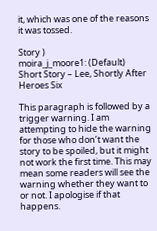it, which was one of the reasons it was tossed.

Story )
moira_j_moore1: (Default)
Short Story – Lee, Shortly After Heroes Six

This paragraph is followed by a trigger warning. I am attempting to hide the warning for those who don’t want the story to be spoiled, but it might not work the first time. This may mean some readers will see the warning whether they want to or not. I apologise if that happens.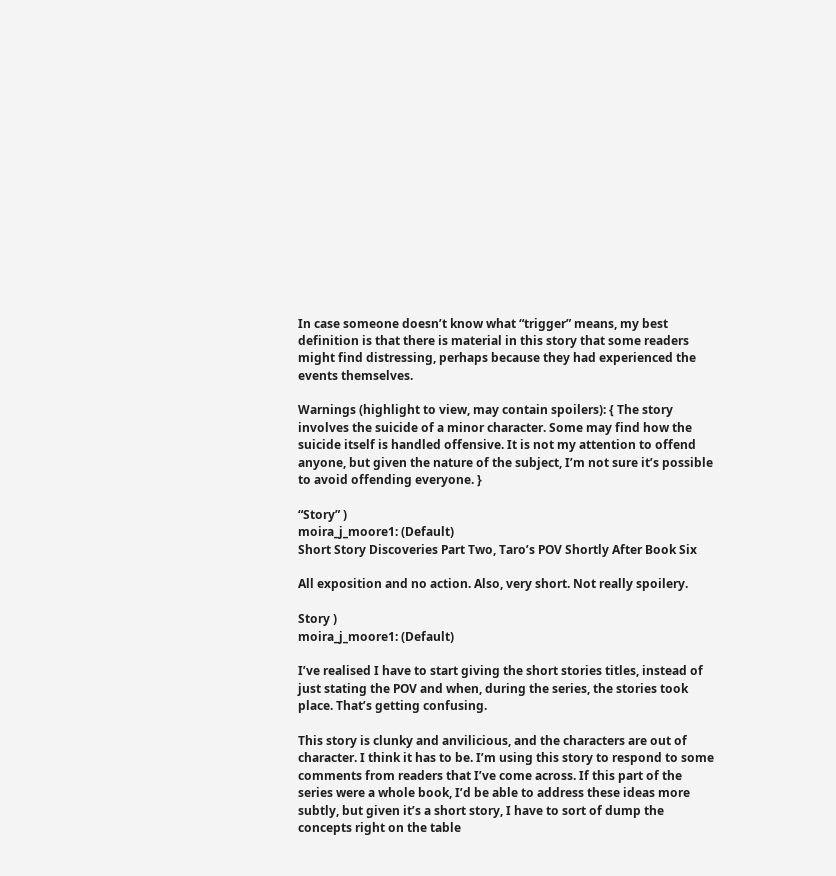In case someone doesn’t know what “trigger” means, my best definition is that there is material in this story that some readers might find distressing, perhaps because they had experienced the events themselves.

Warnings (highlight to view, may contain spoilers): { The story involves the suicide of a minor character. Some may find how the suicide itself is handled offensive. It is not my attention to offend anyone, but given the nature of the subject, I’m not sure it’s possible to avoid offending everyone. }

“Story” )
moira_j_moore1: (Default)
Short Story Discoveries Part Two, Taro’s POV Shortly After Book Six

All exposition and no action. Also, very short. Not really spoilery.

Story )
moira_j_moore1: (Default)

I’ve realised I have to start giving the short stories titles, instead of just stating the POV and when, during the series, the stories took place. That’s getting confusing.

This story is clunky and anvilicious, and the characters are out of character. I think it has to be. I’m using this story to respond to some comments from readers that I’ve come across. If this part of the series were a whole book, I’d be able to address these ideas more subtly, but given it’s a short story, I have to sort of dump the concepts right on the table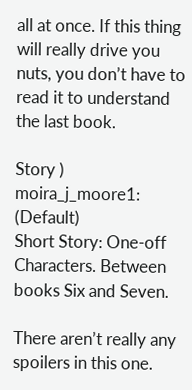all at once. If this thing will really drive you nuts, you don’t have to read it to understand the last book.

Story )
moira_j_moore1: (Default)
Short Story: One-off Characters. Between books Six and Seven.

There aren’t really any spoilers in this one.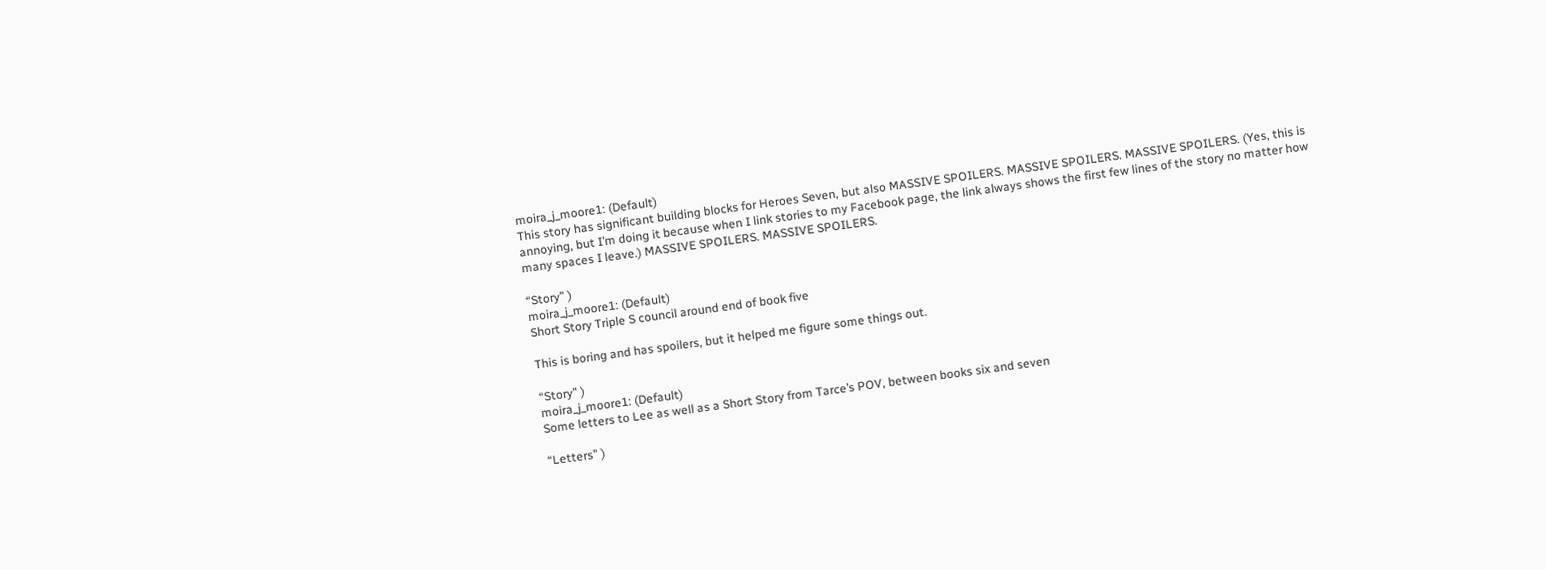moira_j_moore1: (Default)
This story has significant building blocks for Heroes Seven, but also MASSIVE SPOILERS. MASSIVE SPOILERS. MASSIVE SPOILERS. (Yes, this is annoying, but I’m doing it because when I link stories to my Facebook page, the link always shows the first few lines of the story no matter how many spaces I leave.) MASSIVE SPOILERS. MASSIVE SPOILERS.

“Story” )
moira_j_moore1: (Default)
Short Story Triple S council around end of book five

This is boring and has spoilers, but it helped me figure some things out.

“Story” )
moira_j_moore1: (Default)
Some letters to Lee as well as a Short Story from Tarce’s POV, between books six and seven

“Letters” )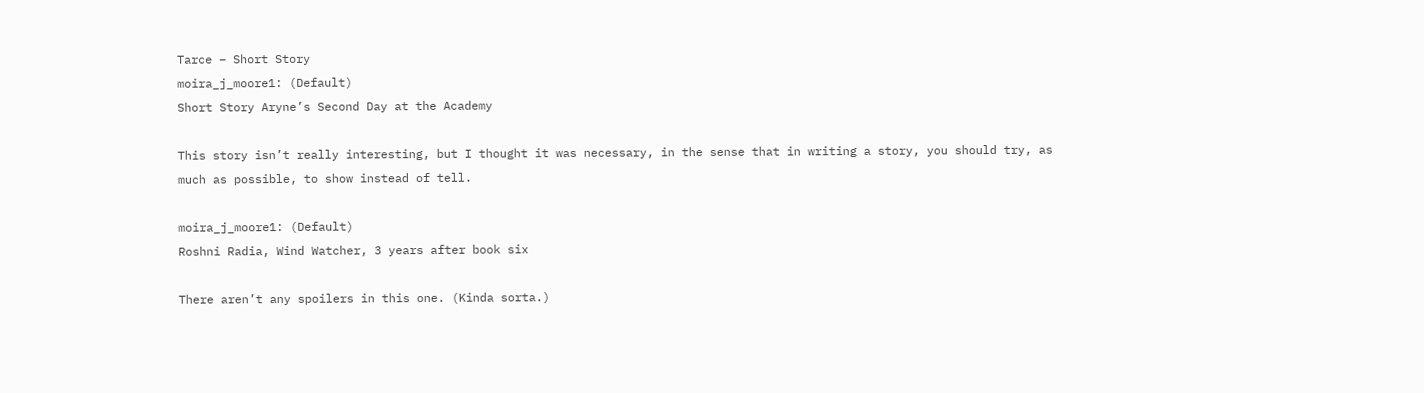Tarce – Short Story
moira_j_moore1: (Default)
Short Story Aryne’s Second Day at the Academy

This story isn’t really interesting, but I thought it was necessary, in the sense that in writing a story, you should try, as much as possible, to show instead of tell.

moira_j_moore1: (Default)
Roshni Radia, Wind Watcher, 3 years after book six

There aren’t any spoilers in this one. (Kinda sorta.)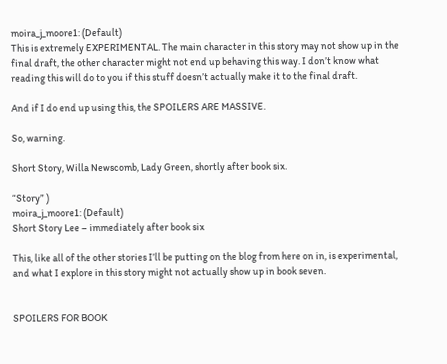moira_j_moore1: (Default)
This is extremely EXPERIMENTAL. The main character in this story may not show up in the final draft, the other character might not end up behaving this way. I don’t know what reading this will do to you if this stuff doesn’t actually make it to the final draft.

And if I do end up using this, the SPOILERS ARE MASSIVE.

So, warning.

Short Story, Willa Newscomb, Lady Green, shortly after book six.

“Story” )
moira_j_moore1: (Default)
Short Story Lee – immediately after book six

This, like all of the other stories I’ll be putting on the blog from here on in, is experimental, and what I explore in this story might not actually show up in book seven.


SPOILERS FOR BOOK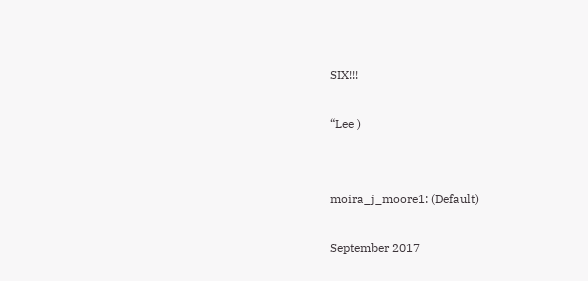SIX!!!

“Lee )


moira_j_moore1: (Default)

September 2017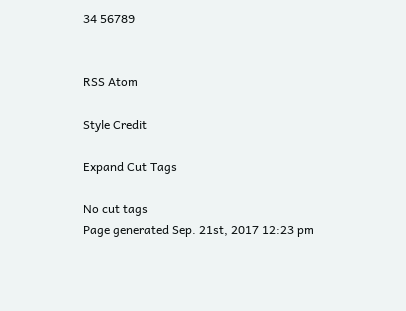34 56789


RSS Atom

Style Credit

Expand Cut Tags

No cut tags
Page generated Sep. 21st, 2017 12:23 pm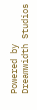Powered by Dreamwidth Studios